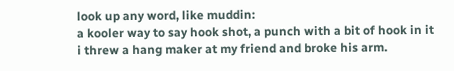look up any word, like muddin:
a kooler way to say hook shot, a punch with a bit of hook in it
i threw a hang maker at my friend and broke his arm.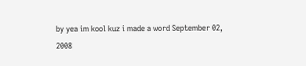by yea im kool kuz i made a word September 02, 2008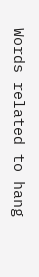Words related to hang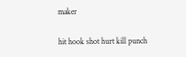maker

hit hook shot hurt kill punch